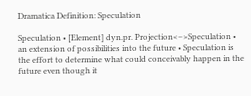Dramatica Definition: Speculation

Speculation • [Element] dyn.pr. Projection<–>Speculation • an extension of possibilities into the future • Speculation is the effort to determine what could conceivably happen in the future even though it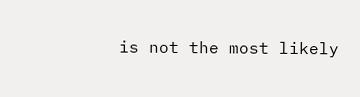is not the most likely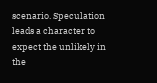scenario. Speculation leads a character to expect the unlikely in the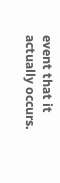event that it actually occurs.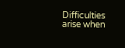Difficulties arise when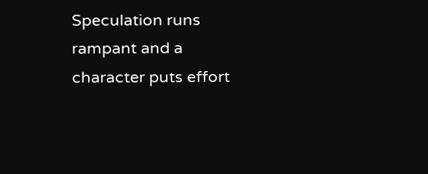Speculation runs rampant and a character puts effort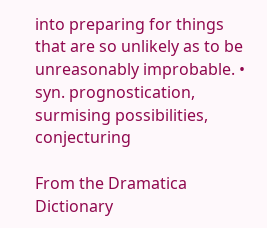into preparing for things that are so unlikely as to be unreasonably improbable. • syn. prognostication, surmising possibilities, conjecturing

From the Dramatica Dictionary